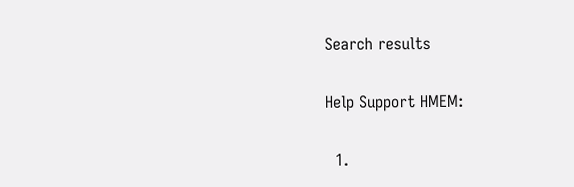Search results

Help Support HMEM:

  1.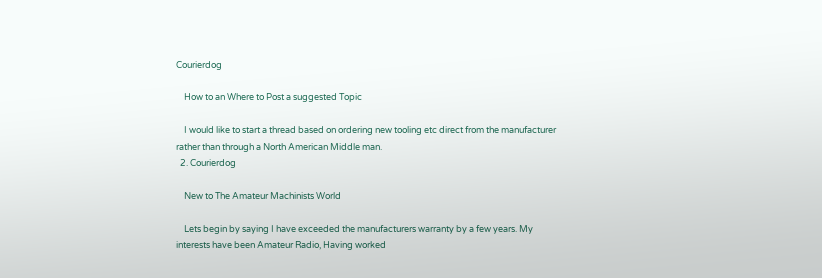Courierdog

    How to an Where to Post a suggested Topic

    I would like to start a thread based on ordering new tooling etc direct from the manufacturer rather than through a North American Middle man.
  2. Courierdog

    New to The Amateur Machinists World

    Lets begin by saying I have exceeded the manufacturers warranty by a few years. My interests have been Amateur Radio, Having worked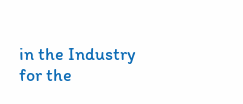in the Industry for the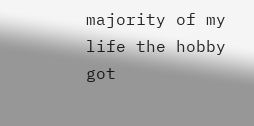majority of my life the hobby got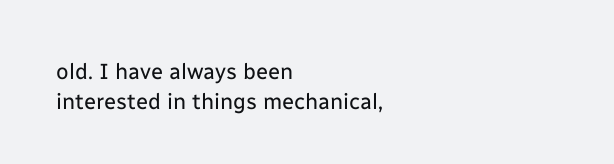old. I have always been interested in things mechanical,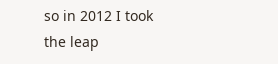so in 2012 I took the leap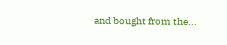and bought from the...